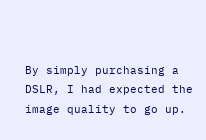By simply purchasing a DSLR, I had expected the image quality to go up.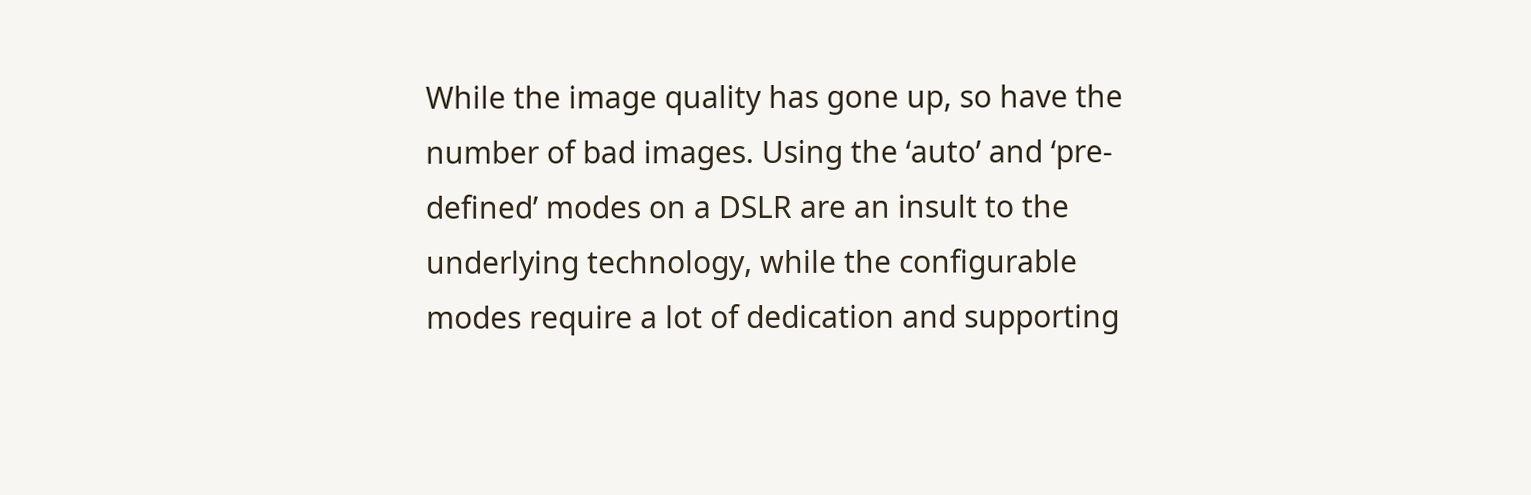While the image quality has gone up, so have the number of bad images. Using the ‘auto’ and ‘pre-defined’ modes on a DSLR are an insult to the underlying technology, while the configurable modes require a lot of dedication and supporting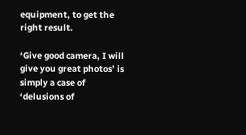equipment, to get the right result.

‘Give good camera, I will give you great photos’ is simply a case of ‘delusions of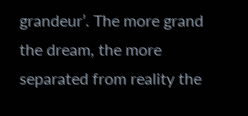grandeur’. The more grand the dream, the more separated from reality the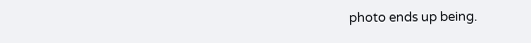photo ends up being.